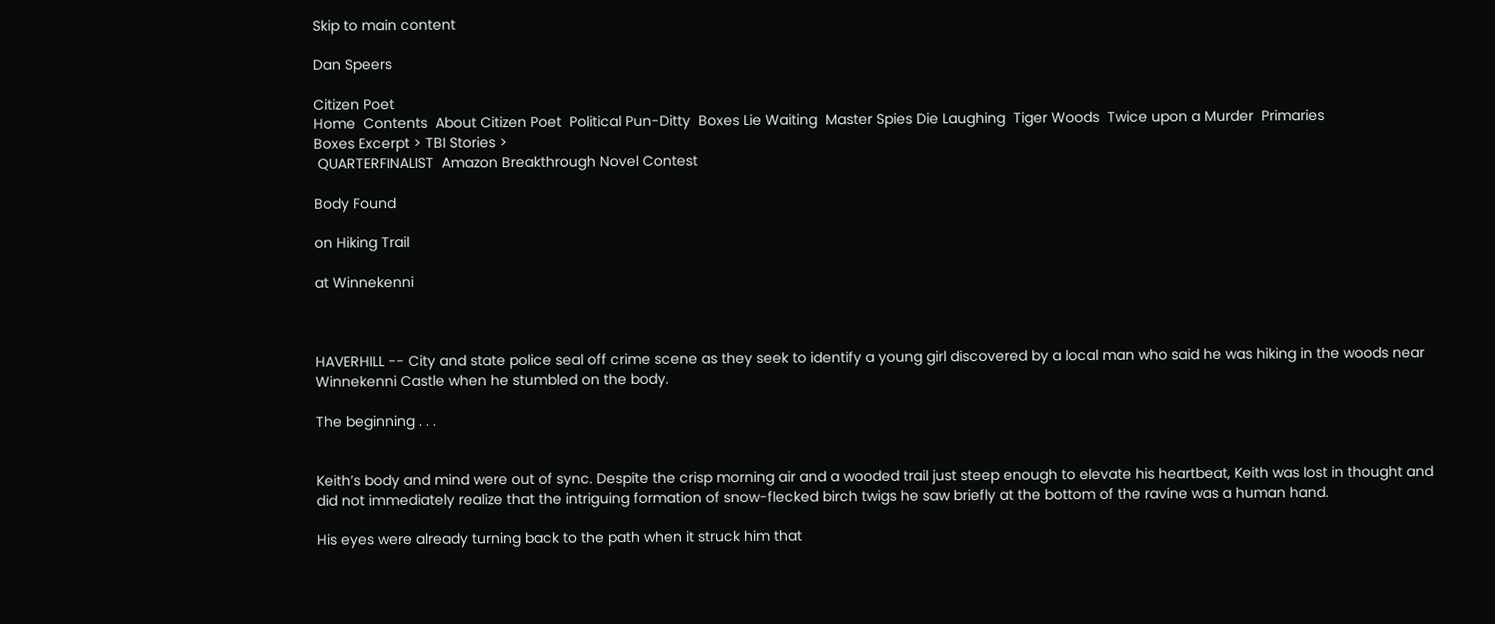Skip to main content

Dan Speers

Citizen Poet
Home  Contents  About Citizen Poet  Political Pun-Ditty  Boxes Lie Waiting  Master Spies Die Laughing  Tiger Woods  Twice upon a Murder  Primaries
Boxes Excerpt > TBI Stories >
 QUARTERFINALIST  Amazon Breakthrough Novel Contest

Body Found

on Hiking Trail

at Winnekenni



HAVERHILL -- City and state police seal off crime scene as they seek to identify a young girl discovered by a local man who said he was hiking in the woods near Winnekenni Castle when he stumbled on the body.

The beginning . . .


Keith’s body and mind were out of sync. Despite the crisp morning air and a wooded trail just steep enough to elevate his heartbeat, Keith was lost in thought and did not immediately realize that the intriguing formation of snow-flecked birch twigs he saw briefly at the bottom of the ravine was a human hand.

His eyes were already turning back to the path when it struck him that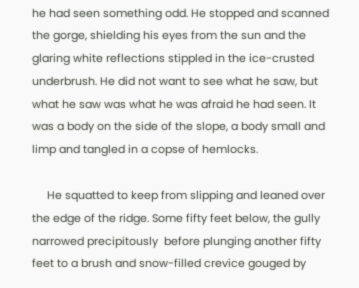he had seen something odd. He stopped and scanned the gorge, shielding his eyes from the sun and the glaring white reflections stippled in the ice-crusted underbrush. He did not want to see what he saw, but what he saw was what he was afraid he had seen. It was a body on the side of the slope, a body small and limp and tangled in a copse of hemlocks.

     He squatted to keep from slipping and leaned over the edge of the ridge. Some fifty feet below, the gully narrowed precipitously  before plunging another fifty feet to a brush and snow-filled crevice gouged by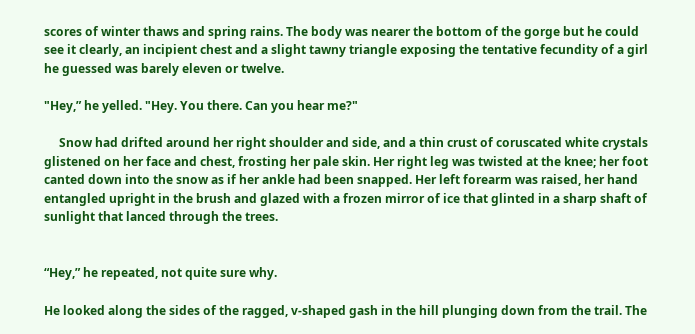scores of winter thaws and spring rains. The body was nearer the bottom of the gorge but he could see it clearly, an incipient chest and a slight tawny triangle exposing the tentative fecundity of a girl he guessed was barely eleven or twelve.

"Hey,” he yelled. "Hey. You there. Can you hear me?"

     Snow had drifted around her right shoulder and side, and a thin crust of coruscated white crystals glistened on her face and chest, frosting her pale skin. Her right leg was twisted at the knee; her foot canted down into the snow as if her ankle had been snapped. Her left forearm was raised, her hand entangled upright in the brush and glazed with a frozen mirror of ice that glinted in a sharp shaft of sunlight that lanced through the trees.


“Hey,” he repeated, not quite sure why.

He looked along the sides of the ragged, v-shaped gash in the hill plunging down from the trail. The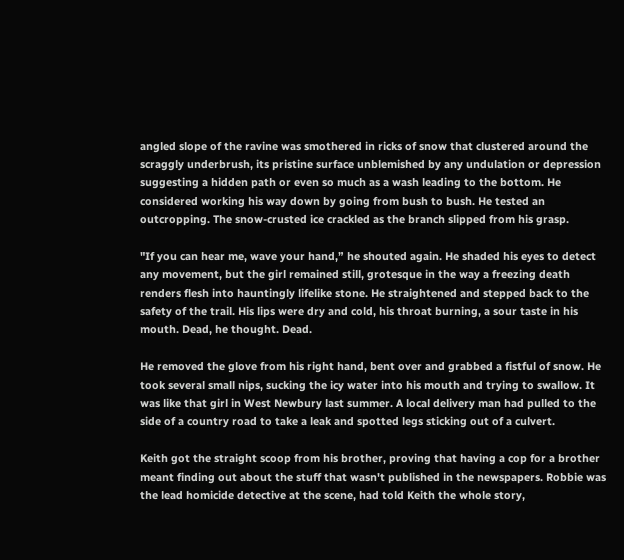angled slope of the ravine was smothered in ricks of snow that clustered around the scraggly underbrush, its pristine surface unblemished by any undulation or depression suggesting a hidden path or even so much as a wash leading to the bottom. He considered working his way down by going from bush to bush. He tested an outcropping. The snow-crusted ice crackled as the branch slipped from his grasp.

"If you can hear me, wave your hand,” he shouted again. He shaded his eyes to detect any movement, but the girl remained still, grotesque in the way a freezing death renders flesh into hauntingly lifelike stone. He straightened and stepped back to the safety of the trail. His lips were dry and cold, his throat burning, a sour taste in his mouth. Dead, he thought. Dead.

He removed the glove from his right hand, bent over and grabbed a fistful of snow. He took several small nips, sucking the icy water into his mouth and trying to swallow. It was like that girl in West Newbury last summer. A local delivery man had pulled to the side of a country road to take a leak and spotted legs sticking out of a culvert.

Keith got the straight scoop from his brother, proving that having a cop for a brother meant finding out about the stuff that wasn't published in the newspapers. Robbie was the lead homicide detective at the scene, had told Keith the whole story,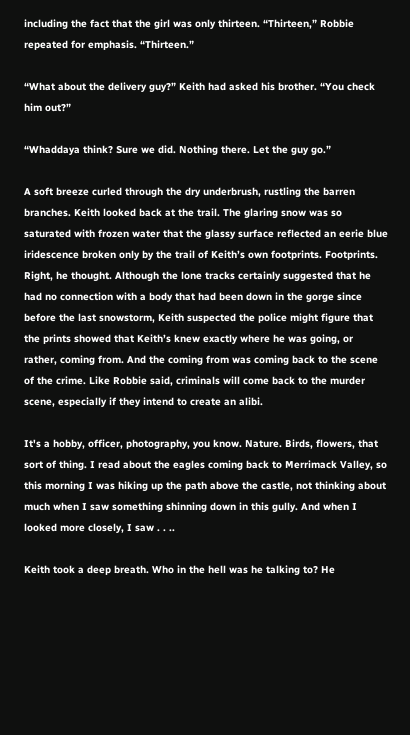including the fact that the girl was only thirteen. “Thirteen,” Robbie repeated for emphasis. “Thirteen.”

“What about the delivery guy?” Keith had asked his brother. “You check him out?”

“Whaddaya think? Sure we did. Nothing there. Let the guy go.”

A soft breeze curled through the dry underbrush, rustling the barren branches. Keith looked back at the trail. The glaring snow was so saturated with frozen water that the glassy surface reflected an eerie blue iridescence broken only by the trail of Keith’s own footprints. Footprints. Right, he thought. Although the lone tracks certainly suggested that he had no connection with a body that had been down in the gorge since before the last snowstorm, Keith suspected the police might figure that the prints showed that Keith’s knew exactly where he was going, or rather, coming from. And the coming from was coming back to the scene of the crime. Like Robbie said, criminals will come back to the murder scene, especially if they intend to create an alibi.

It's a hobby, officer, photography, you know. Nature. Birds, flowers, that sort of thing. I read about the eagles coming back to Merrimack Valley, so this morning I was hiking up the path above the castle, not thinking about much when I saw something shinning down in this gully. And when I looked more closely, I saw . . ..

Keith took a deep breath. Who in the hell was he talking to? He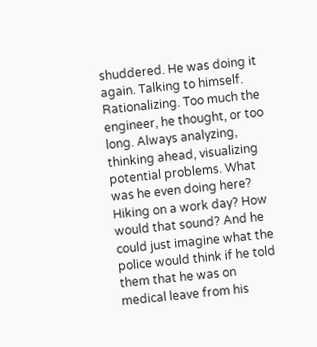shuddered. He was doing it again. Talking to himself. Rationalizing. Too much the engineer, he thought, or too long. Always analyzing, thinking ahead, visualizing potential problems. What was he even doing here? Hiking on a work day? How would that sound? And he could just imagine what the police would think if he told them that he was on medical leave from his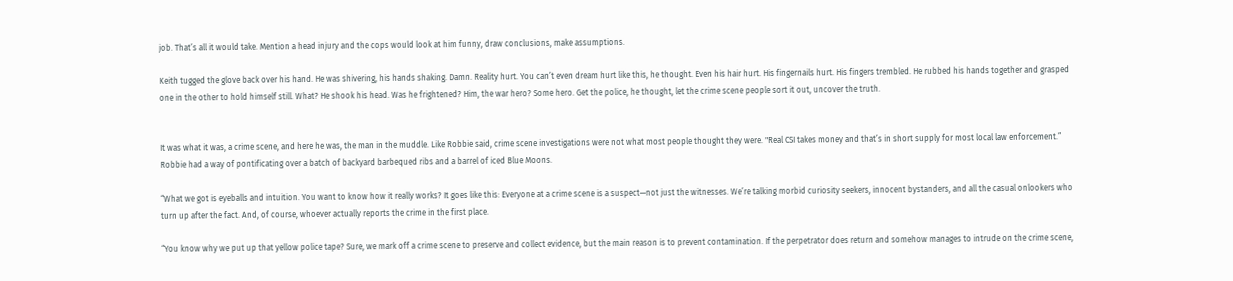job. That’s all it would take. Mention a head injury and the cops would look at him funny, draw conclusions, make assumptions.

Keith tugged the glove back over his hand. He was shivering, his hands shaking. Damn. Reality hurt. You can’t even dream hurt like this, he thought. Even his hair hurt. His fingernails hurt. His fingers trembled. He rubbed his hands together and grasped one in the other to hold himself still. What? He shook his head. Was he frightened? Him, the war hero? Some hero. Get the police, he thought, let the crime scene people sort it out, uncover the truth.


It was what it was, a crime scene, and here he was, the man in the muddle. Like Robbie said, crime scene investigations were not what most people thought they were. "Real CSI takes money and that’s in short supply for most local law enforcement.” Robbie had a way of pontificating over a batch of backyard barbequed ribs and a barrel of iced Blue Moons.

“What we got is eyeballs and intuition. You want to know how it really works? It goes like this: Everyone at a crime scene is a suspect—not just the witnesses. We’re talking morbid curiosity seekers, innocent bystanders, and all the casual onlookers who turn up after the fact. And, of course, whoever actually reports the crime in the first place.

“You know why we put up that yellow police tape? Sure, we mark off a crime scene to preserve and collect evidence, but the main reason is to prevent contamination. If the perpetrator does return and somehow manages to intrude on the crime scene,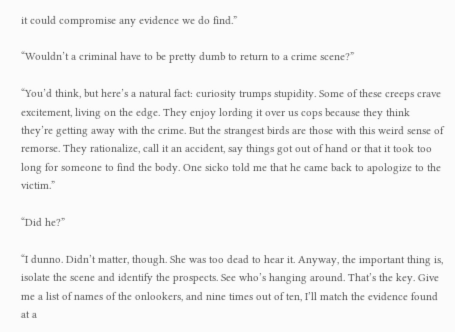it could compromise any evidence we do find.”

“Wouldn’t a criminal have to be pretty dumb to return to a crime scene?”

“You’d think, but here’s a natural fact: curiosity trumps stupidity. Some of these creeps crave excitement, living on the edge. They enjoy lording it over us cops because they think they’re getting away with the crime. But the strangest birds are those with this weird sense of remorse. They rationalize, call it an accident, say things got out of hand or that it took too long for someone to find the body. One sicko told me that he came back to apologize to the victim.”

“Did he?”

“I dunno. Didn’t matter, though. She was too dead to hear it. Anyway, the important thing is, isolate the scene and identify the prospects. See who’s hanging around. That’s the key. Give me a list of names of the onlookers, and nine times out of ten, I’ll match the evidence found at a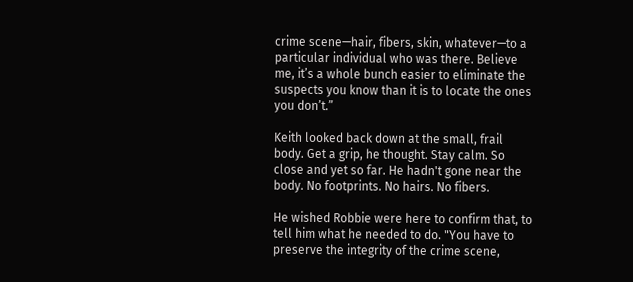crime scene—hair, fibers, skin, whatever—to a particular individual who was there. Believe me, it’s a whole bunch easier to eliminate the suspects you know than it is to locate the ones you don’t.”

Keith looked back down at the small, frail body. Get a grip, he thought. Stay calm. So close and yet so far. He hadn't gone near the body. No footprints. No hairs. No fibers.

He wished Robbie were here to confirm that, to tell him what he needed to do. "You have to preserve the integrity of the crime scene,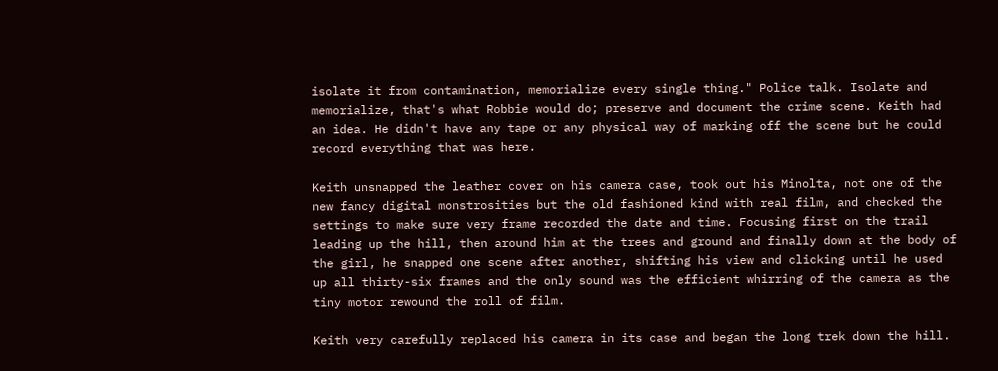isolate it from contamination, memorialize every single thing." Police talk. Isolate and memorialize, that's what Robbie would do; preserve and document the crime scene. Keith had an idea. He didn't have any tape or any physical way of marking off the scene but he could record everything that was here.

Keith unsnapped the leather cover on his camera case, took out his Minolta, not one of the new fancy digital monstrosities but the old fashioned kind with real film, and checked the settings to make sure very frame recorded the date and time. Focusing first on the trail leading up the hill, then around him at the trees and ground and finally down at the body of the girl, he snapped one scene after another, shifting his view and clicking until he used up all thirty-six frames and the only sound was the efficient whirring of the camera as the tiny motor rewound the roll of film.

Keith very carefully replaced his camera in its case and began the long trek down the hill.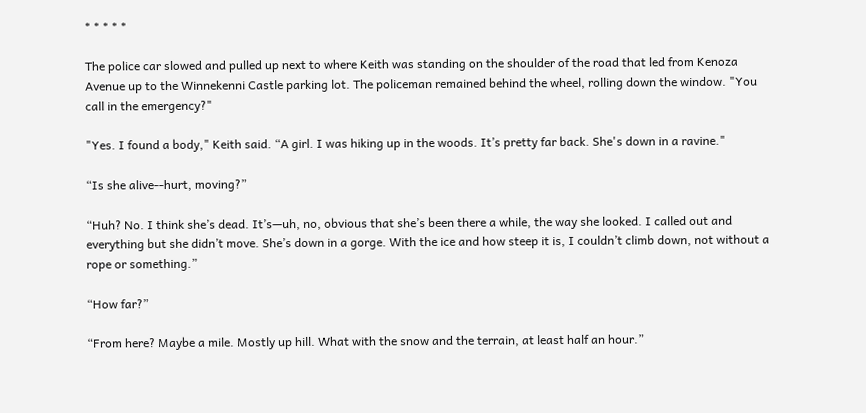* * * * *

The police car slowed and pulled up next to where Keith was standing on the shoulder of the road that led from Kenoza Avenue up to the Winnekenni Castle parking lot. The policeman remained behind the wheel, rolling down the window. "You call in the emergency?"

"Yes. I found a body," Keith said. “A girl. I was hiking up in the woods. It’s pretty far back. She's down in a ravine."

“Is she alive--hurt, moving?”

“Huh? No. I think she’s dead. It’s—uh, no, obvious that she’s been there a while, the way she looked. I called out and everything but she didn’t move. She’s down in a gorge. With the ice and how steep it is, I couldn’t climb down, not without a rope or something.”

“How far?”

“From here? Maybe a mile. Mostly up hill. What with the snow and the terrain, at least half an hour.”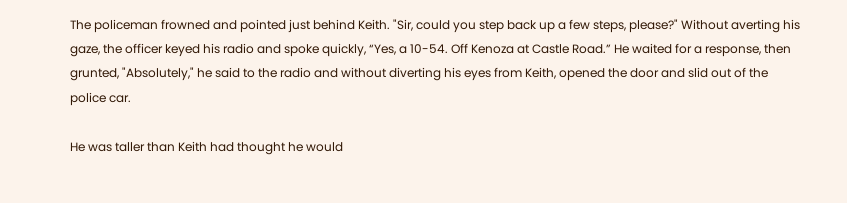The policeman frowned and pointed just behind Keith. "Sir, could you step back up a few steps, please?" Without averting his gaze, the officer keyed his radio and spoke quickly, “Yes, a 10-54. Off Kenoza at Castle Road.” He waited for a response, then grunted, "Absolutely," he said to the radio and without diverting his eyes from Keith, opened the door and slid out of the police car.

He was taller than Keith had thought he would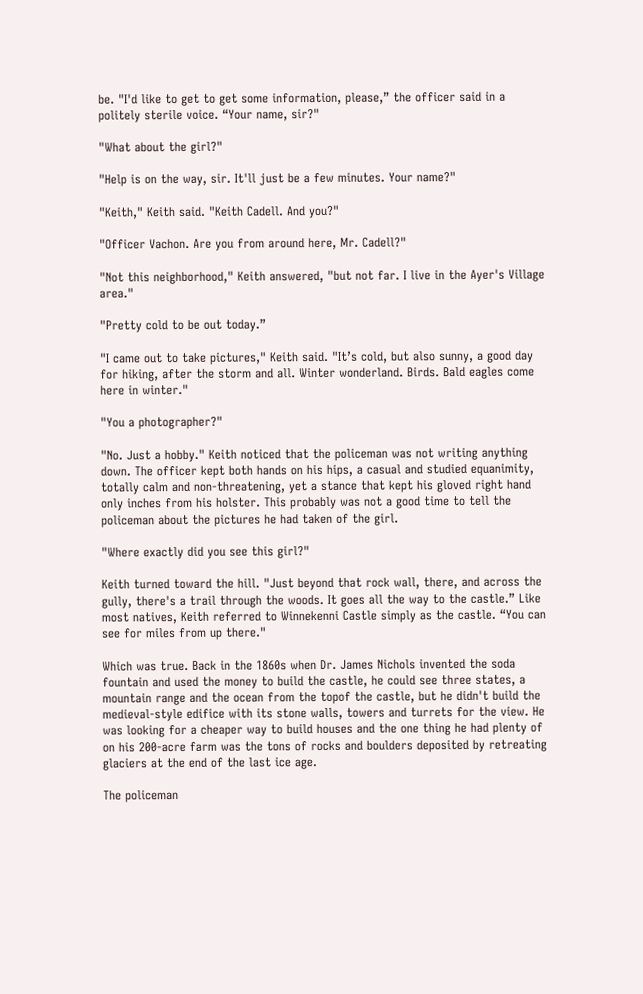be. "I'd like to get to get some information, please,” the officer said in a politely sterile voice. “Your name, sir?"

"What about the girl?"

"Help is on the way, sir. It'll just be a few minutes. Your name?"

"Keith," Keith said. "Keith Cadell. And you?"

"Officer Vachon. Are you from around here, Mr. Cadell?"

"Not this neighborhood," Keith answered, "but not far. I live in the Ayer's Village area."

"Pretty cold to be out today.”

"I came out to take pictures," Keith said. "It’s cold, but also sunny, a good day for hiking, after the storm and all. Winter wonderland. Birds. Bald eagles come here in winter."

"You a photographer?"

"No. Just a hobby." Keith noticed that the policeman was not writing anything down. The officer kept both hands on his hips, a casual and studied equanimity, totally calm and non-threatening, yet a stance that kept his gloved right hand only inches from his holster. This probably was not a good time to tell the policeman about the pictures he had taken of the girl.

"Where exactly did you see this girl?"

Keith turned toward the hill. "Just beyond that rock wall, there, and across the gully, there's a trail through the woods. It goes all the way to the castle.” Like most natives, Keith referred to Winnekenni Castle simply as the castle. “You can see for miles from up there."

Which was true. Back in the 1860s when Dr. James Nichols invented the soda fountain and used the money to build the castle, he could see three states, a mountain range and the ocean from the topof the castle, but he didn't build the medieval-style edifice with its stone walls, towers and turrets for the view. He was looking for a cheaper way to build houses and the one thing he had plenty of on his 200-acre farm was the tons of rocks and boulders deposited by retreating glaciers at the end of the last ice age.

The policeman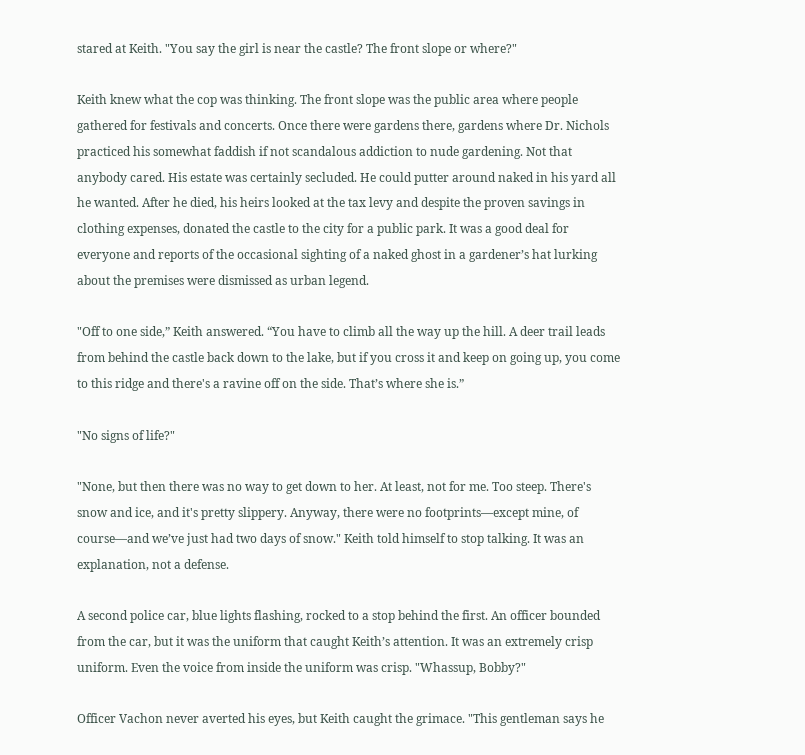stared at Keith. "You say the girl is near the castle? The front slope or where?"

Keith knew what the cop was thinking. The front slope was the public area where people gathered for festivals and concerts. Once there were gardens there, gardens where Dr. Nichols practiced his somewhat faddish if not scandalous addiction to nude gardening. Not that anybody cared. His estate was certainly secluded. He could putter around naked in his yard all he wanted. After he died, his heirs looked at the tax levy and despite the proven savings in clothing expenses, donated the castle to the city for a public park. It was a good deal for everyone and reports of the occasional sighting of a naked ghost in a gardener’s hat lurking about the premises were dismissed as urban legend.

"Off to one side,” Keith answered. “You have to climb all the way up the hill. A deer trail leads from behind the castle back down to the lake, but if you cross it and keep on going up, you come to this ridge and there's a ravine off on the side. That’s where she is.”

"No signs of life?"

"None, but then there was no way to get down to her. At least, not for me. Too steep. There's snow and ice, and it's pretty slippery. Anyway, there were no footprints—except mine, of course—and we’ve just had two days of snow." Keith told himself to stop talking. It was an explanation, not a defense.

A second police car, blue lights flashing, rocked to a stop behind the first. An officer bounded from the car, but it was the uniform that caught Keith’s attention. It was an extremely crisp uniform. Even the voice from inside the uniform was crisp. "Whassup, Bobby?"

Officer Vachon never averted his eyes, but Keith caught the grimace. "This gentleman says he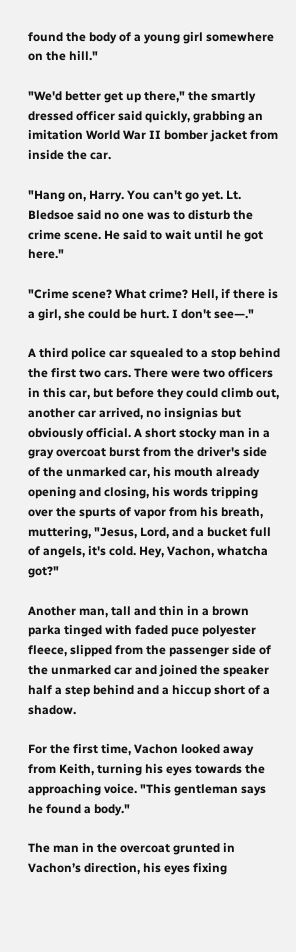found the body of a young girl somewhere on the hill."

"We'd better get up there," the smartly dressed officer said quickly, grabbing an imitation World War II bomber jacket from inside the car.

"Hang on, Harry. You can't go yet. Lt. Bledsoe said no one was to disturb the crime scene. He said to wait until he got here."

"Crime scene? What crime? Hell, if there is a girl, she could be hurt. I don't see—."

A third police car squealed to a stop behind the first two cars. There were two officers in this car, but before they could climb out, another car arrived, no insignias but obviously official. A short stocky man in a gray overcoat burst from the driver's side of the unmarked car, his mouth already opening and closing, his words tripping over the spurts of vapor from his breath, muttering, "Jesus, Lord, and a bucket full of angels, it's cold. Hey, Vachon, whatcha got?"

Another man, tall and thin in a brown parka tinged with faded puce polyester fleece, slipped from the passenger side of the unmarked car and joined the speaker half a step behind and a hiccup short of a shadow.

For the first time, Vachon looked away from Keith, turning his eyes towards the approaching voice. "This gentleman says he found a body."

The man in the overcoat grunted in Vachon’s direction, his eyes fixing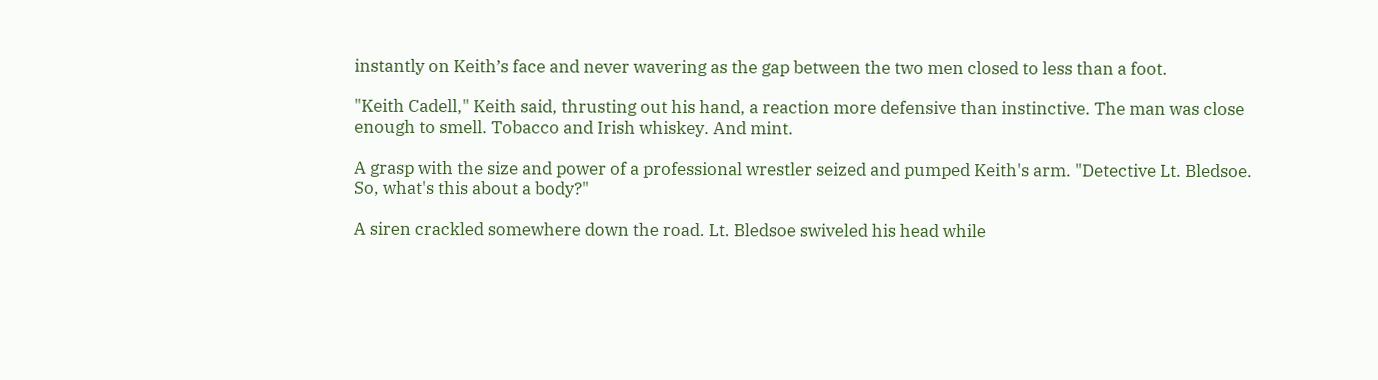instantly on Keith’s face and never wavering as the gap between the two men closed to less than a foot.

"Keith Cadell," Keith said, thrusting out his hand, a reaction more defensive than instinctive. The man was close enough to smell. Tobacco and Irish whiskey. And mint.

A grasp with the size and power of a professional wrestler seized and pumped Keith's arm. "Detective Lt. Bledsoe. So, what's this about a body?"

A siren crackled somewhere down the road. Lt. Bledsoe swiveled his head while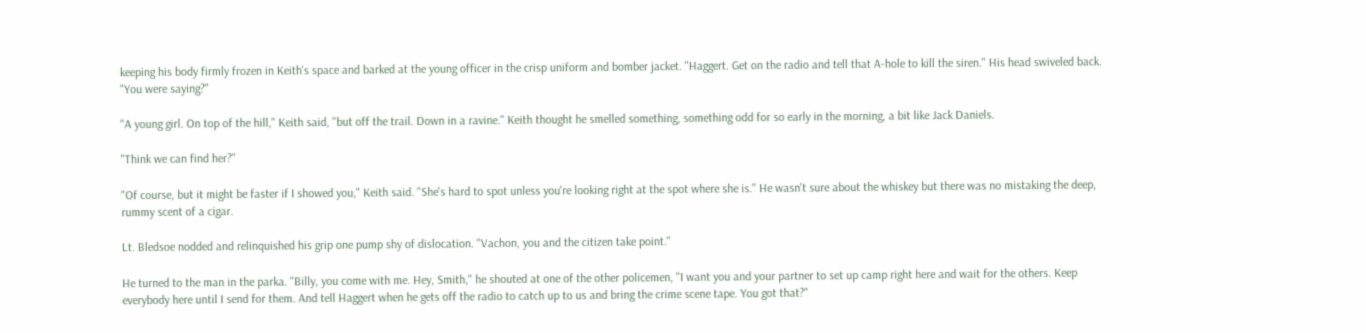keeping his body firmly frozen in Keith's space and barked at the young officer in the crisp uniform and bomber jacket. "Haggert. Get on the radio and tell that A-hole to kill the siren." His head swiveled back. "You were saying?"

"A young girl. On top of the hill," Keith said, "but off the trail. Down in a ravine." Keith thought he smelled something, something odd for so early in the morning, a bit like Jack Daniels.

"Think we can find her?"

"Of course, but it might be faster if I showed you," Keith said. "She's hard to spot unless you're looking right at the spot where she is." He wasn't sure about the whiskey but there was no mistaking the deep, rummy scent of a cigar.

Lt. Bledsoe nodded and relinquished his grip one pump shy of dislocation. "Vachon, you and the citizen take point."

He turned to the man in the parka. "Billy, you come with me. Hey, Smith," he shouted at one of the other policemen, "I want you and your partner to set up camp right here and wait for the others. Keep everybody here until I send for them. And tell Haggert when he gets off the radio to catch up to us and bring the crime scene tape. You got that?"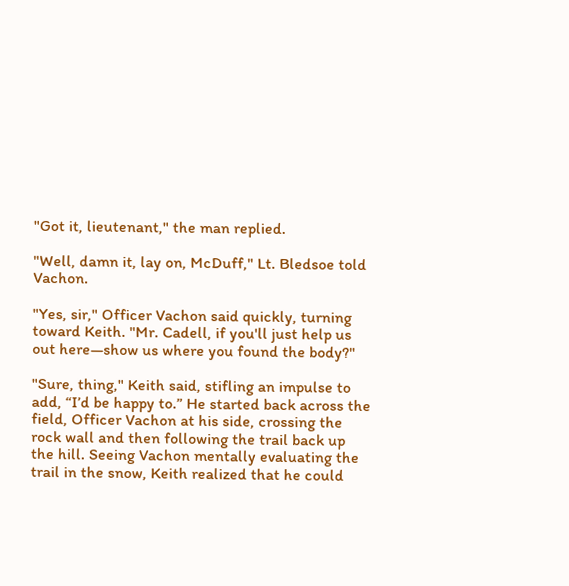"Got it, lieutenant," the man replied.

"Well, damn it, lay on, McDuff," Lt. Bledsoe told Vachon.

"Yes, sir," Officer Vachon said quickly, turning toward Keith. "Mr. Cadell, if you'll just help us out here—show us where you found the body?"

"Sure, thing," Keith said, stifling an impulse to add, “I’d be happy to.” He started back across the field, Officer Vachon at his side, crossing the rock wall and then following the trail back up the hill. Seeing Vachon mentally evaluating the trail in the snow, Keith realized that he could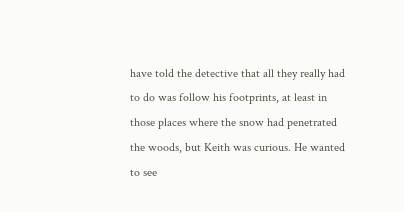have told the detective that all they really had to do was follow his footprints, at least in those places where the snow had penetrated the woods, but Keith was curious. He wanted to see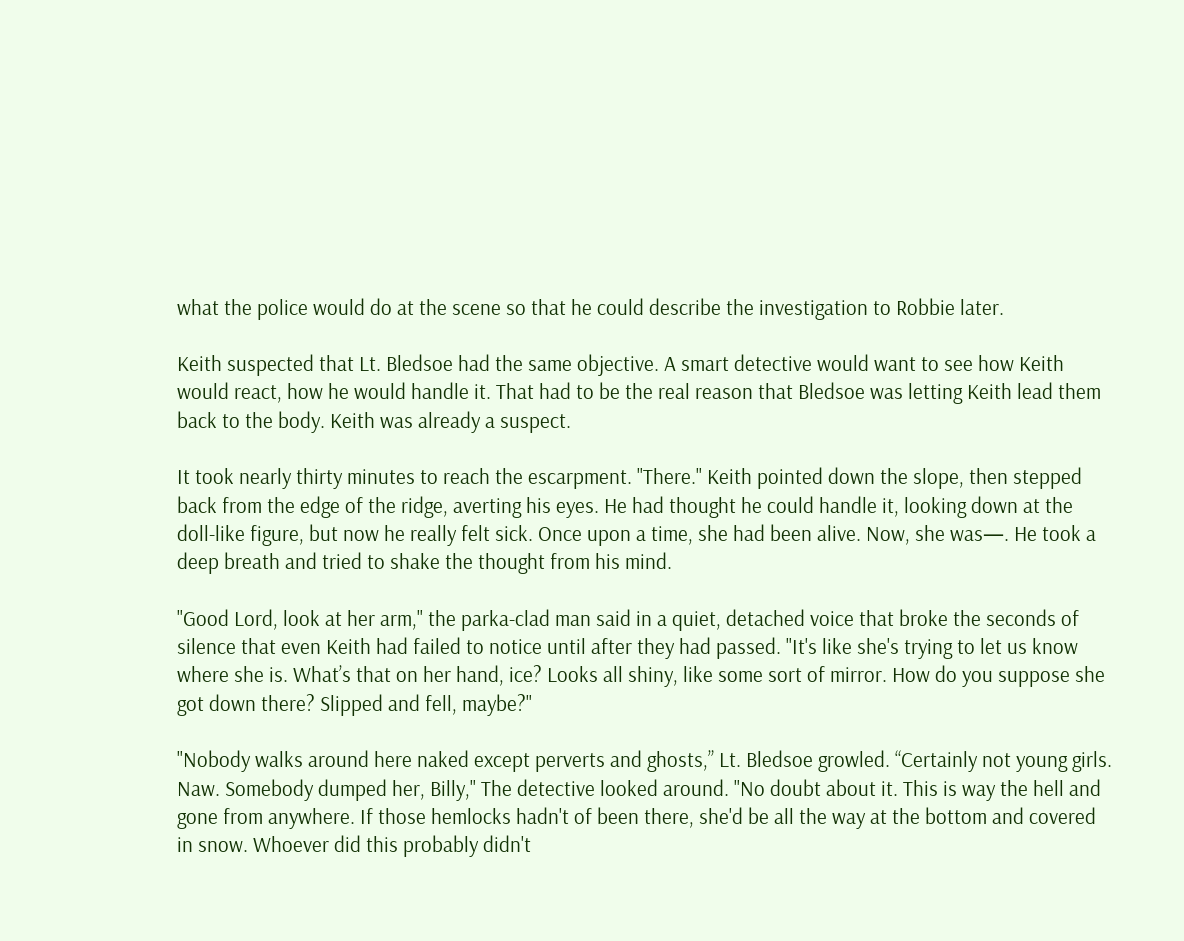what the police would do at the scene so that he could describe the investigation to Robbie later.

Keith suspected that Lt. Bledsoe had the same objective. A smart detective would want to see how Keith would react, how he would handle it. That had to be the real reason that Bledsoe was letting Keith lead them back to the body. Keith was already a suspect.

It took nearly thirty minutes to reach the escarpment. "There." Keith pointed down the slope, then stepped back from the edge of the ridge, averting his eyes. He had thought he could handle it, looking down at the doll-like figure, but now he really felt sick. Once upon a time, she had been alive. Now, she was—. He took a deep breath and tried to shake the thought from his mind.

"Good Lord, look at her arm," the parka-clad man said in a quiet, detached voice that broke the seconds of silence that even Keith had failed to notice until after they had passed. "It's like she's trying to let us know where she is. What’s that on her hand, ice? Looks all shiny, like some sort of mirror. How do you suppose she got down there? Slipped and fell, maybe?"

"Nobody walks around here naked except perverts and ghosts,” Lt. Bledsoe growled. “Certainly not young girls. Naw. Somebody dumped her, Billy," The detective looked around. "No doubt about it. This is way the hell and gone from anywhere. If those hemlocks hadn't of been there, she'd be all the way at the bottom and covered in snow. Whoever did this probably didn't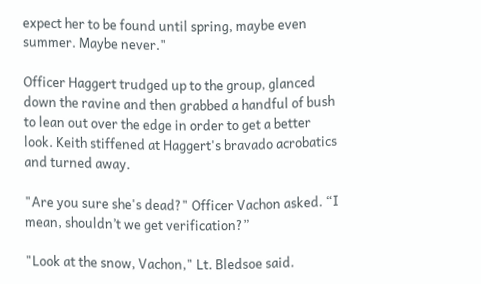expect her to be found until spring, maybe even summer. Maybe never."

Officer Haggert trudged up to the group, glanced down the ravine and then grabbed a handful of bush to lean out over the edge in order to get a better look. Keith stiffened at Haggert's bravado acrobatics and turned away.

"Are you sure she's dead?" Officer Vachon asked. “I mean, shouldn’t we get verification?”

"Look at the snow, Vachon," Lt. Bledsoe said.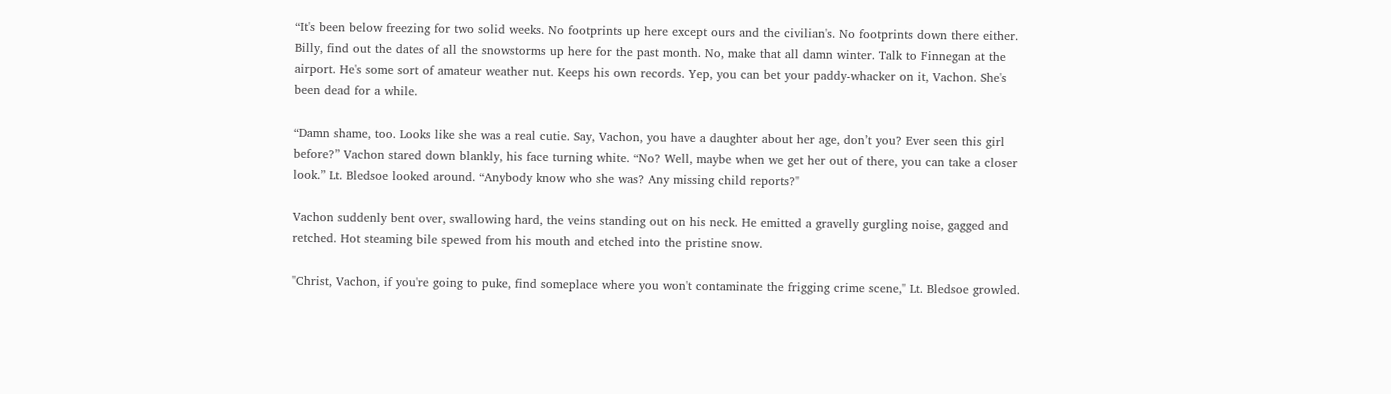“It's been below freezing for two solid weeks. No footprints up here except ours and the civilian's. No footprints down there either. Billy, find out the dates of all the snowstorms up here for the past month. No, make that all damn winter. Talk to Finnegan at the airport. He's some sort of amateur weather nut. Keeps his own records. Yep, you can bet your paddy-whacker on it, Vachon. She's been dead for a while.

“Damn shame, too. Looks like she was a real cutie. Say, Vachon, you have a daughter about her age, don’t you? Ever seen this girl before?” Vachon stared down blankly, his face turning white. “No? Well, maybe when we get her out of there, you can take a closer look.” Lt. Bledsoe looked around. “Anybody know who she was? Any missing child reports?"

Vachon suddenly bent over, swallowing hard, the veins standing out on his neck. He emitted a gravelly gurgling noise, gagged and retched. Hot steaming bile spewed from his mouth and etched into the pristine snow.

"Christ, Vachon, if you're going to puke, find someplace where you won't contaminate the frigging crime scene," Lt. Bledsoe growled.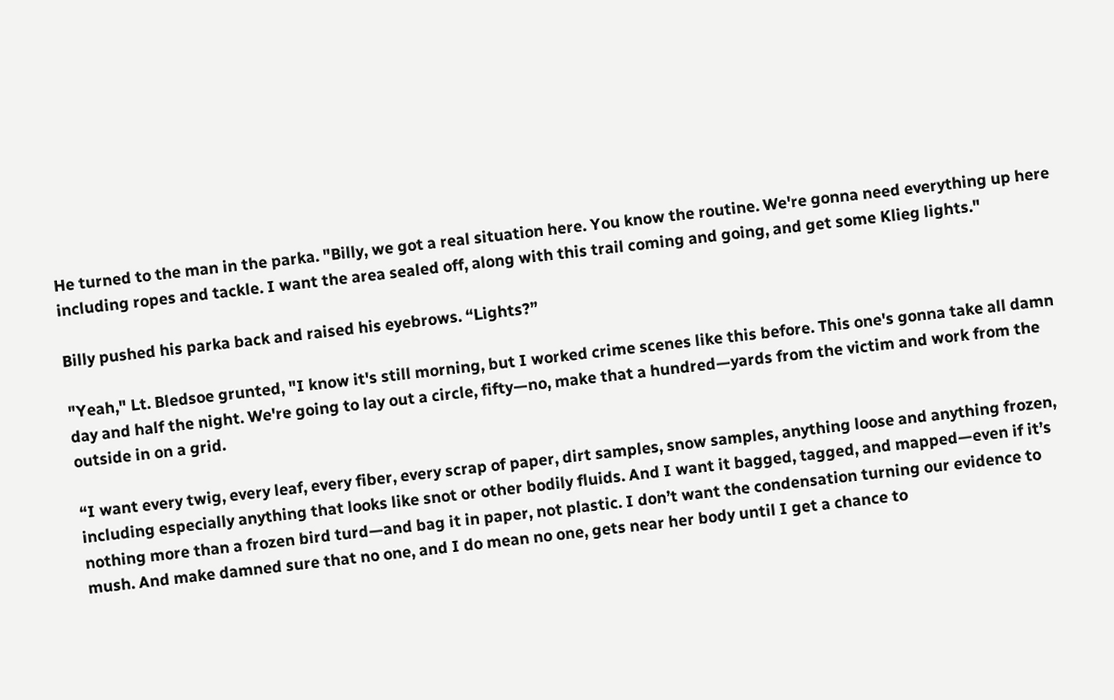He turned to the man in the parka. "Billy, we got a real situation here. You know the routine. We're gonna need everything up here including ropes and tackle. I want the area sealed off, along with this trail coming and going, and get some Klieg lights."

Billy pushed his parka back and raised his eyebrows. “Lights?”

"Yeah," Lt. Bledsoe grunted, "I know it's still morning, but I worked crime scenes like this before. This one's gonna take all damn day and half the night. We're going to lay out a circle, fifty—no, make that a hundred—yards from the victim and work from the outside in on a grid.

“I want every twig, every leaf, every fiber, every scrap of paper, dirt samples, snow samples, anything loose and anything frozen, including especially anything that looks like snot or other bodily fluids. And I want it bagged, tagged, and mapped—even if it’s nothing more than a frozen bird turd—and bag it in paper, not plastic. I don’t want the condensation turning our evidence to mush. And make damned sure that no one, and I do mean no one, gets near her body until I get a chance to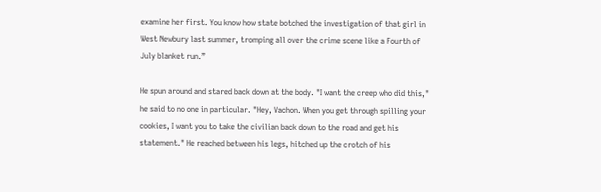examine her first. You know how state botched the investigation of that girl in West Newbury last summer, tromping all over the crime scene like a Fourth of July blanket run.”

He spun around and stared back down at the body. "I want the creep who did this," he said to no one in particular. "Hey, Vachon. When you get through spilling your cookies, I want you to take the civilian back down to the road and get his statement." He reached between his legs, hitched up the crotch of his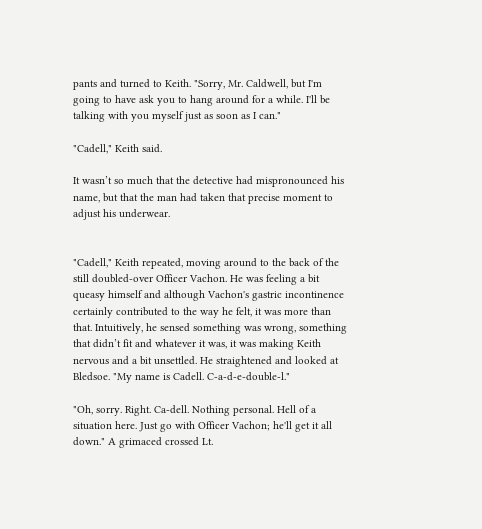pants and turned to Keith. "Sorry, Mr. Caldwell, but I'm going to have ask you to hang around for a while. I'll be talking with you myself just as soon as I can."

"Cadell," Keith said.

It wasn’t so much that the detective had mispronounced his name, but that the man had taken that precise moment to adjust his underwear.


"Cadell," Keith repeated, moving around to the back of the still doubled-over Officer Vachon. He was feeling a bit queasy himself and although Vachon's gastric incontinence certainly contributed to the way he felt, it was more than that. Intuitively, he sensed something was wrong, something that didn’t fit and whatever it was, it was making Keith nervous and a bit unsettled. He straightened and looked at Bledsoe. "My name is Cadell. C-a-d-e-double-l."

"Oh, sorry. Right. Ca-dell. Nothing personal. Hell of a situation here. Just go with Officer Vachon; he'll get it all down." A grimaced crossed Lt.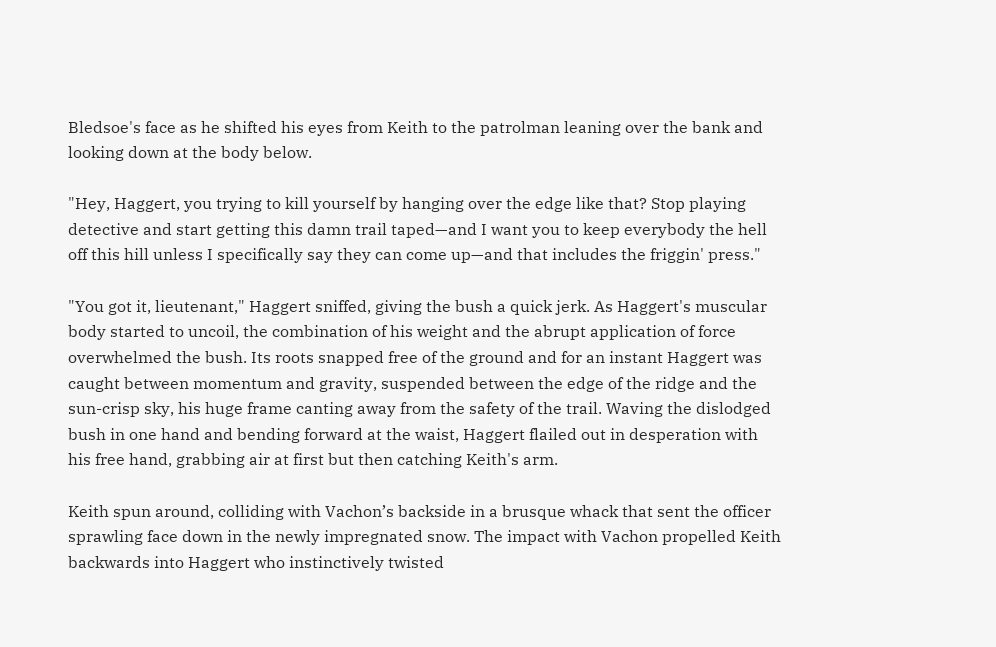Bledsoe's face as he shifted his eyes from Keith to the patrolman leaning over the bank and looking down at the body below.

"Hey, Haggert, you trying to kill yourself by hanging over the edge like that? Stop playing detective and start getting this damn trail taped—and I want you to keep everybody the hell off this hill unless I specifically say they can come up—and that includes the friggin' press."

"You got it, lieutenant," Haggert sniffed, giving the bush a quick jerk. As Haggert's muscular body started to uncoil, the combination of his weight and the abrupt application of force overwhelmed the bush. Its roots snapped free of the ground and for an instant Haggert was caught between momentum and gravity, suspended between the edge of the ridge and the sun-crisp sky, his huge frame canting away from the safety of the trail. Waving the dislodged bush in one hand and bending forward at the waist, Haggert flailed out in desperation with his free hand, grabbing air at first but then catching Keith's arm.

Keith spun around, colliding with Vachon’s backside in a brusque whack that sent the officer sprawling face down in the newly impregnated snow. The impact with Vachon propelled Keith backwards into Haggert who instinctively twisted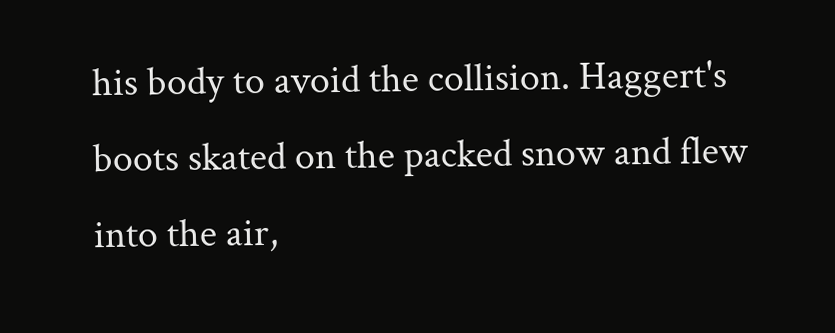his body to avoid the collision. Haggert's boots skated on the packed snow and flew into the air,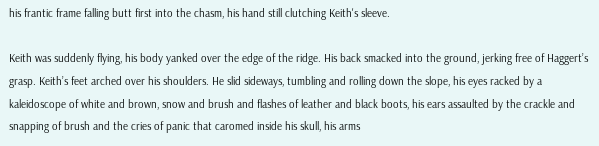his frantic frame falling butt first into the chasm, his hand still clutching Keith's sleeve.

Keith was suddenly flying, his body yanked over the edge of the ridge. His back smacked into the ground, jerking free of Haggert’s grasp. Keith’s feet arched over his shoulders. He slid sideways, tumbling and rolling down the slope, his eyes racked by a kaleidoscope of white and brown, snow and brush and flashes of leather and black boots, his ears assaulted by the crackle and snapping of brush and the cries of panic that caromed inside his skull, his arms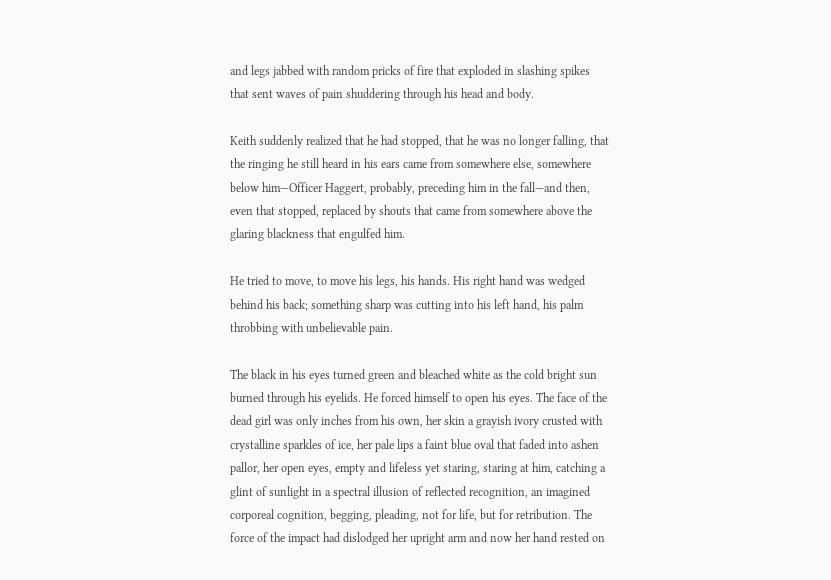and legs jabbed with random pricks of fire that exploded in slashing spikes that sent waves of pain shuddering through his head and body.

Keith suddenly realized that he had stopped, that he was no longer falling, that the ringing he still heard in his ears came from somewhere else, somewhere below him—Officer Haggert, probably, preceding him in the fall—and then, even that stopped, replaced by shouts that came from somewhere above the glaring blackness that engulfed him.

He tried to move, to move his legs, his hands. His right hand was wedged behind his back; something sharp was cutting into his left hand, his palm throbbing with unbelievable pain.

The black in his eyes turned green and bleached white as the cold bright sun burned through his eyelids. He forced himself to open his eyes. The face of the dead girl was only inches from his own, her skin a grayish ivory crusted with crystalline sparkles of ice, her pale lips a faint blue oval that faded into ashen pallor, her open eyes, empty and lifeless yet staring, staring at him, catching a glint of sunlight in a spectral illusion of reflected recognition, an imagined corporeal cognition, begging, pleading, not for life, but for retribution. The force of the impact had dislodged her upright arm and now her hand rested on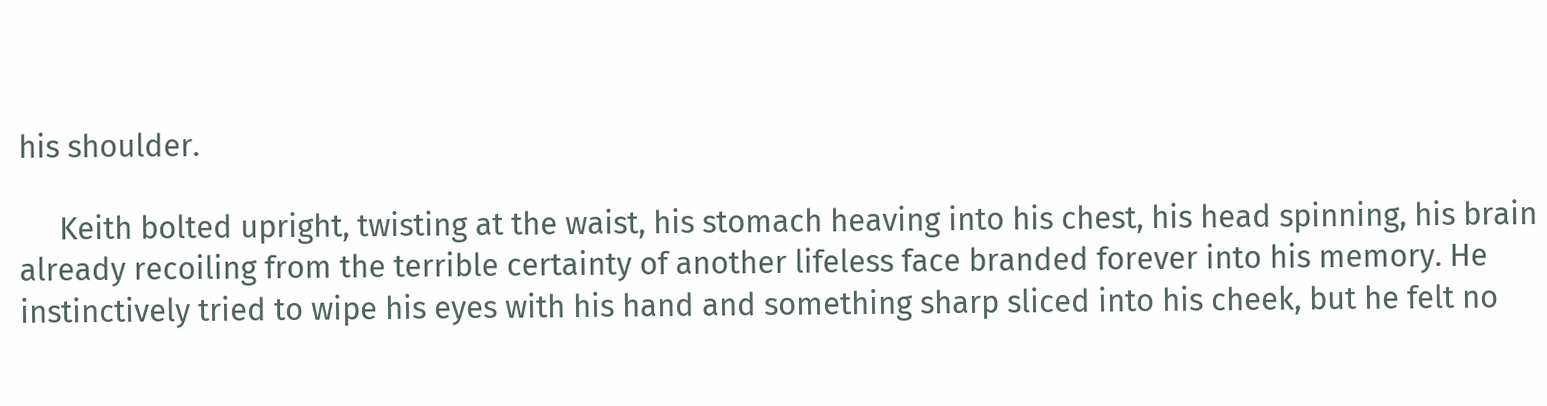his shoulder.

     Keith bolted upright, twisting at the waist, his stomach heaving into his chest, his head spinning, his brain already recoiling from the terrible certainty of another lifeless face branded forever into his memory. He instinctively tried to wipe his eyes with his hand and something sharp sliced into his cheek, but he felt no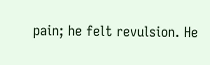pain; he felt revulsion. He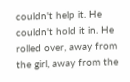couldn't help it. He couldn't hold it in. He rolled over, away from the girl, away from the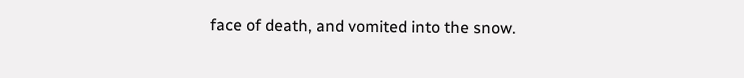face of death, and vomited into the snow.